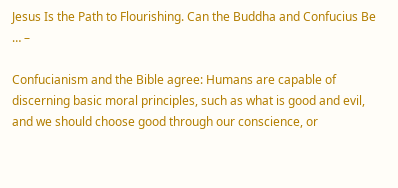Jesus Is the Path to Flourishing. Can the Buddha and Confucius Be … –

Confucianism and the Bible agree: Humans are capable of discerning basic moral principles, such as what is good and evil, and we should choose good through our conscience, or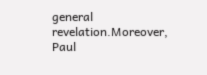general revelation.Moreover, Paul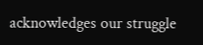acknowledges our struggle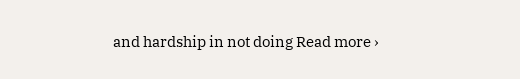and hardship in not doing Read more ›